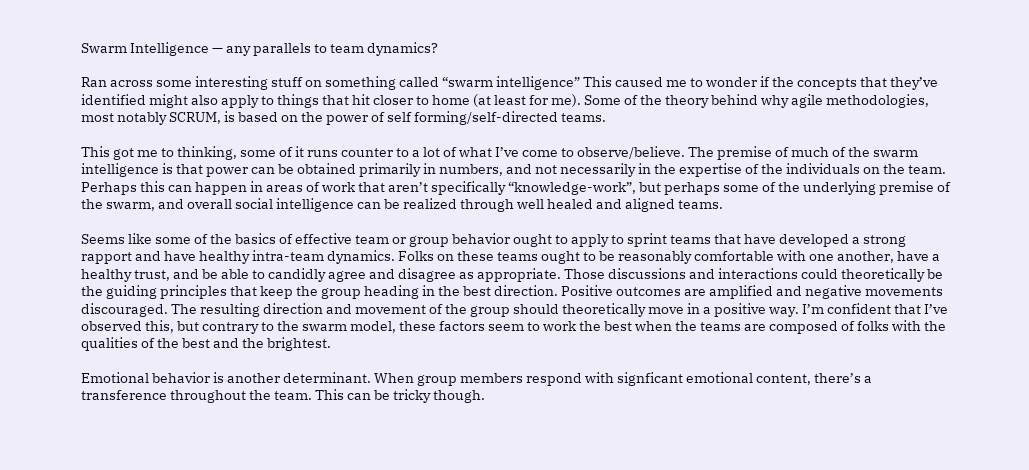Swarm Intelligence — any parallels to team dynamics?

Ran across some interesting stuff on something called “swarm intelligence” This caused me to wonder if the concepts that they’ve identified might also apply to things that hit closer to home (at least for me). Some of the theory behind why agile methodologies, most notably SCRUM, is based on the power of self forming/self-directed teams.

This got me to thinking, some of it runs counter to a lot of what I’ve come to observe/believe. The premise of much of the swarm intelligence is that power can be obtained primarily in numbers, and not necessarily in the expertise of the individuals on the team. Perhaps this can happen in areas of work that aren’t specifically “knowledge-work”, but perhaps some of the underlying premise of the swarm, and overall social intelligence can be realized through well healed and aligned teams.

Seems like some of the basics of effective team or group behavior ought to apply to sprint teams that have developed a strong rapport and have healthy intra-team dynamics. Folks on these teams ought to be reasonably comfortable with one another, have a healthy trust, and be able to candidly agree and disagree as appropriate. Those discussions and interactions could theoretically be the guiding principles that keep the group heading in the best direction. Positive outcomes are amplified and negative movements discouraged. The resulting direction and movement of the group should theoretically move in a positive way. I’m confident that I’ve observed this, but contrary to the swarm model, these factors seem to work the best when the teams are composed of folks with the qualities of the best and the brightest.

Emotional behavior is another determinant. When group members respond with signficant emotional content, there’s a transference throughout the team. This can be tricky though.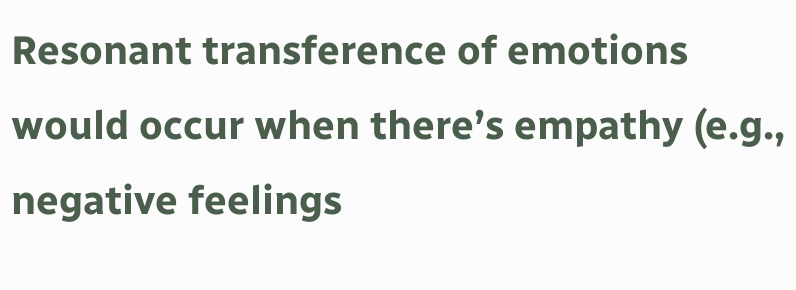Resonant transference of emotions would occur when there’s empathy (e.g., negative feelings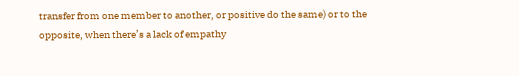transfer from one member to another, or positive do the same) or to the opposite, when there’s a lack of empathy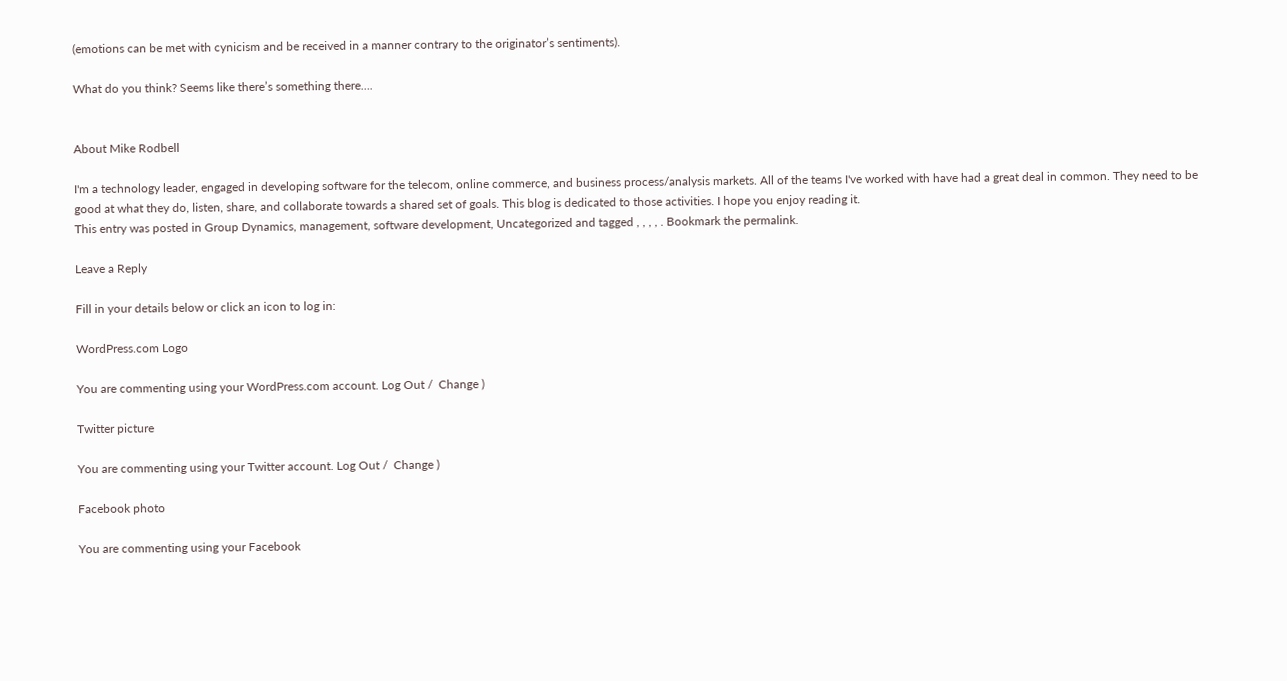(emotions can be met with cynicism and be received in a manner contrary to the originator’s sentiments).

What do you think? Seems like there’s something there….


About Mike Rodbell

I'm a technology leader, engaged in developing software for the telecom, online commerce, and business process/analysis markets. All of the teams I've worked with have had a great deal in common. They need to be good at what they do, listen, share, and collaborate towards a shared set of goals. This blog is dedicated to those activities. I hope you enjoy reading it.
This entry was posted in Group Dynamics, management, software development, Uncategorized and tagged , , , , . Bookmark the permalink.

Leave a Reply

Fill in your details below or click an icon to log in:

WordPress.com Logo

You are commenting using your WordPress.com account. Log Out /  Change )

Twitter picture

You are commenting using your Twitter account. Log Out /  Change )

Facebook photo

You are commenting using your Facebook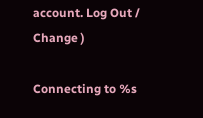account. Log Out /  Change )

Connecting to %s